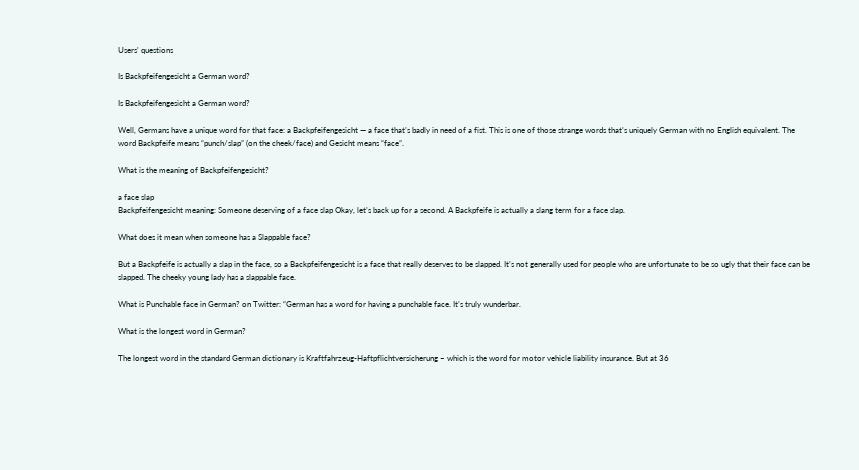Users' questions

Is Backpfeifengesicht a German word?

Is Backpfeifengesicht a German word?

Well, Germans have a unique word for that face: a Backpfeifengesicht — a face that’s badly in need of a fist. This is one of those strange words that’s uniquely German with no English equivalent. The word Backpfeife means “punch/slap” (on the cheek/face) and Gesicht means “face”.

What is the meaning of Backpfeifengesicht?

a face slap
Backpfeifengesicht meaning: Someone deserving of a face slap Okay, let’s back up for a second. A Backpfeife is actually a slang term for a face slap.

What does it mean when someone has a Slappable face?

But a Backpfeife is actually a slap in the face, so a Backpfeifengesicht is a face that really deserves to be slapped. It’s not generally used for people who are unfortunate to be so ugly that their face can be slapped. The cheeky young lady has a slappable face.

What is Punchable face in German? on Twitter: “German has a word for having a punchable face. It’s truly wunderbar.

What is the longest word in German?

The longest word in the standard German dictionary is Kraftfahrzeug-Haftpflichtversicherung – which is the word for motor vehicle liability insurance. But at 36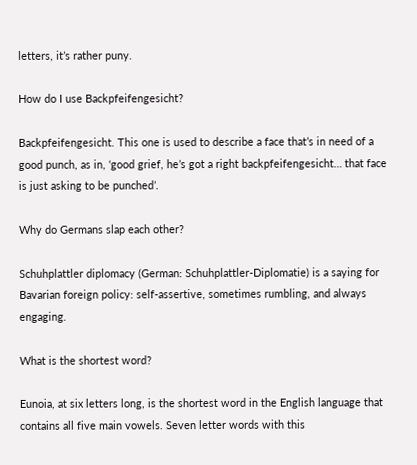letters, it’s rather puny.

How do I use Backpfeifengesicht?

Backpfeifengesicht. This one is used to describe a face that’s in need of a good punch, as in, ‘good grief, he’s got a right backpfeifengesicht… that face is just asking to be punched’.

Why do Germans slap each other?

Schuhplattler diplomacy (German: Schuhplattler-Diplomatie) is a saying for Bavarian foreign policy: self-assertive, sometimes rumbling, and always engaging.

What is the shortest word?

Eunoia, at six letters long, is the shortest word in the English language that contains all five main vowels. Seven letter words with this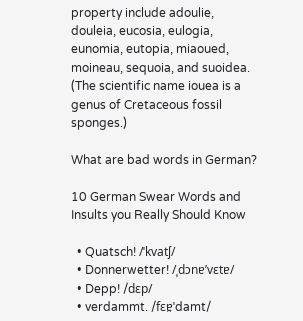property include adoulie, douleia, eucosia, eulogia, eunomia, eutopia, miaoued, moineau, sequoia, and suoidea. (The scientific name iouea is a genus of Cretaceous fossil sponges.)

What are bad words in German?

10 German Swear Words and Insults you Really Should Know

  • Quatsch! /ˈkvatʃ/
  • Donnerwetter! /ˌdɔnɐ’vɛtɐ/
  • Depp! /dɛp/
  • verdammt. /fɛɐ̯ˈdamt/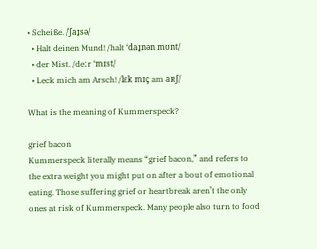• Scheiße. /ˈʃaɪ̯sə/
  • Halt deinen Mund! /halt ‘daɪ̯nən mʊnt/
  • der Mist. /deːr ‘mɪst/
  • Leck mich am Arsch! /lɛk mɪç am aʀʃ/

What is the meaning of Kummerspeck?

grief bacon
Kummerspeck literally means “grief bacon,” and refers to the extra weight you might put on after a bout of emotional eating. Those suffering grief or heartbreak aren’t the only ones at risk of Kummerspeck. Many people also turn to food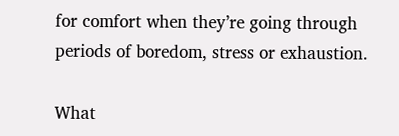for comfort when they’re going through periods of boredom, stress or exhaustion.

What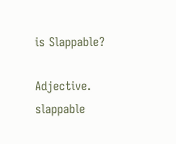is Slappable?

Adjective. slappable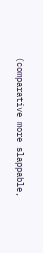(comparative more slappable,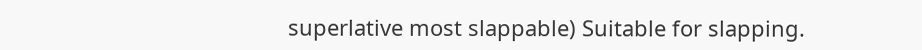superlative most slappable) Suitable for slapping.